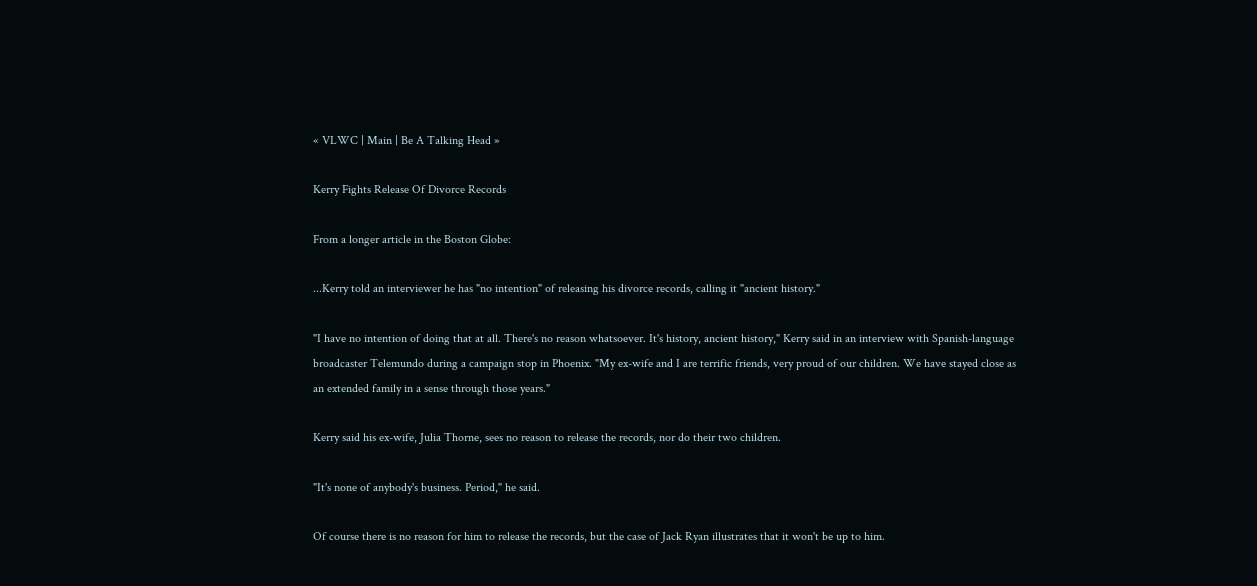« VLWC | Main | Be A Talking Head »

Kerry Fights Release Of Divorce Records

From a longer article in the Boston Globe:

...Kerry told an interviewer he has "no intention" of releasing his divorce records, calling it "ancient history."

"I have no intention of doing that at all. There's no reason whatsoever. It's history, ancient history," Kerry said in an interview with Spanish-language broadcaster Telemundo during a campaign stop in Phoenix. "My ex-wife and I are terrific friends, very proud of our children. We have stayed close as an extended family in a sense through those years."

Kerry said his ex-wife, Julia Thorne, sees no reason to release the records, nor do their two children.

"It's none of anybody's business. Period," he said.

Of course there is no reason for him to release the records, but the case of Jack Ryan illustrates that it won't be up to him.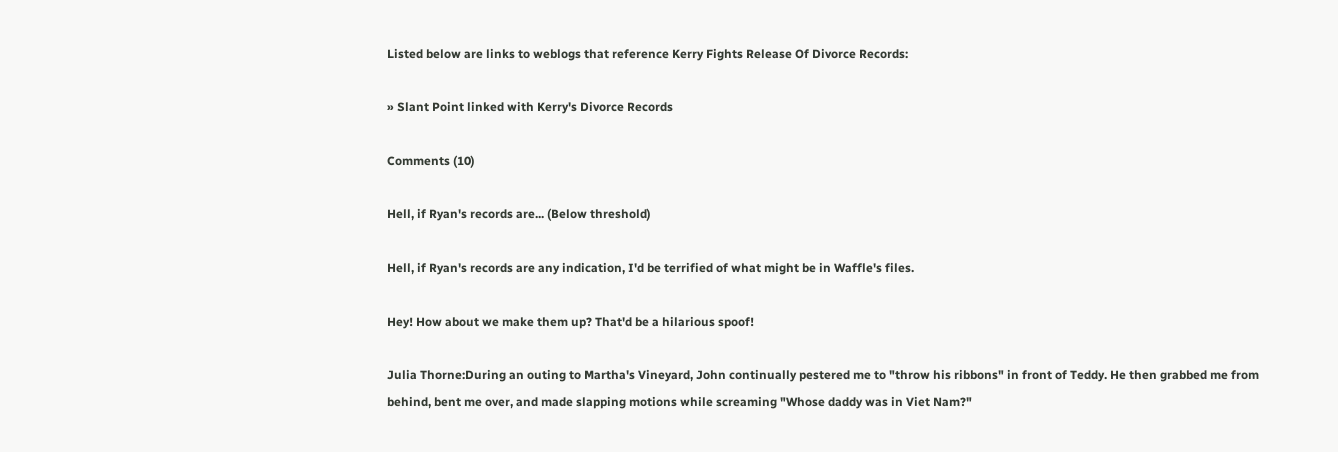Listed below are links to weblogs that reference Kerry Fights Release Of Divorce Records:

» Slant Point linked with Kerry's Divorce Records

Comments (10)

Hell, if Ryan's records are... (Below threshold)

Hell, if Ryan's records are any indication, I'd be terrified of what might be in Waffle's files.

Hey! How about we make them up? That'd be a hilarious spoof!

Julia Thorne:During an outing to Martha's Vineyard, John continually pestered me to "throw his ribbons" in front of Teddy. He then grabbed me from behind, bent me over, and made slapping motions while screaming "Whose daddy was in Viet Nam?"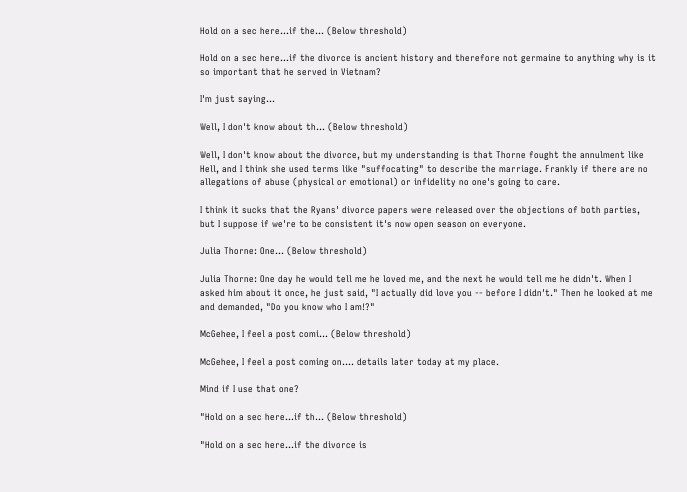Hold on a sec here...if the... (Below threshold)

Hold on a sec here...if the divorce is ancient history and therefore not germaine to anything why is it so important that he served in Vietnam?

I'm just saying...

Well, I don't know about th... (Below threshold)

Well, I don't know about the divorce, but my understanding is that Thorne fought the annulment like Hell, and I think she used terms like "suffocating" to describe the marriage. Frankly if there are no allegations of abuse (physical or emotional) or infidelity no one's going to care.

I think it sucks that the Ryans' divorce papers were released over the objections of both parties, but I suppose if we're to be consistent it's now open season on everyone.

Julia Thorne: One... (Below threshold)

Julia Thorne: One day he would tell me he loved me, and the next he would tell me he didn't. When I asked him about it once, he just said, "I actually did love you -- before I didn't." Then he looked at me and demanded, "Do you know who I am!?"

McGehee, I feel a post comi... (Below threshold)

McGehee, I feel a post coming on.... details later today at my place.

Mind if I use that one?

"Hold on a sec here...if th... (Below threshold)

"Hold on a sec here...if the divorce is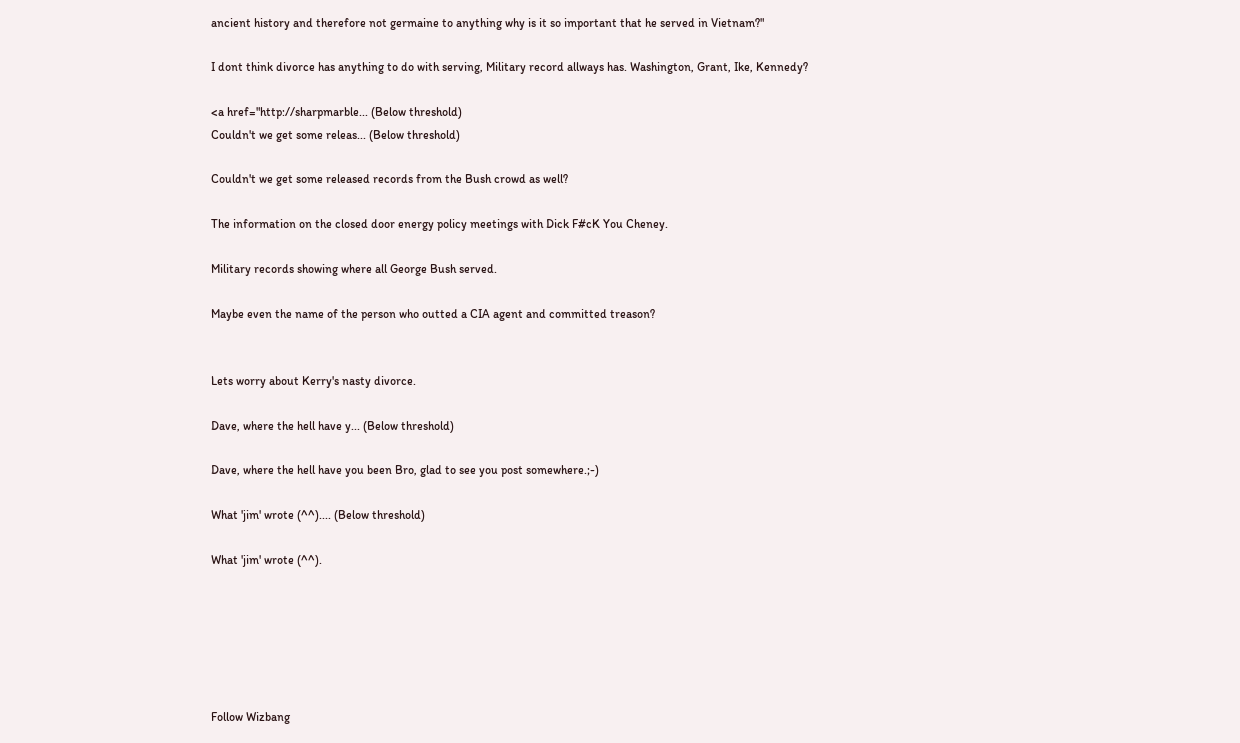ancient history and therefore not germaine to anything why is it so important that he served in Vietnam?"

I dont think divorce has anything to do with serving, Military record allways has. Washington, Grant, Ike, Kennedy?

<a href="http://sharpmarble... (Below threshold)
Couldn't we get some releas... (Below threshold)

Couldn't we get some released records from the Bush crowd as well?

The information on the closed door energy policy meetings with Dick F#cK You Cheney.

Military records showing where all George Bush served.

Maybe even the name of the person who outted a CIA agent and committed treason?


Lets worry about Kerry's nasty divorce.

Dave, where the hell have y... (Below threshold)

Dave, where the hell have you been Bro, glad to see you post somewhere.;-)

What 'jim' wrote (^^).... (Below threshold)

What 'jim' wrote (^^).






Follow Wizbang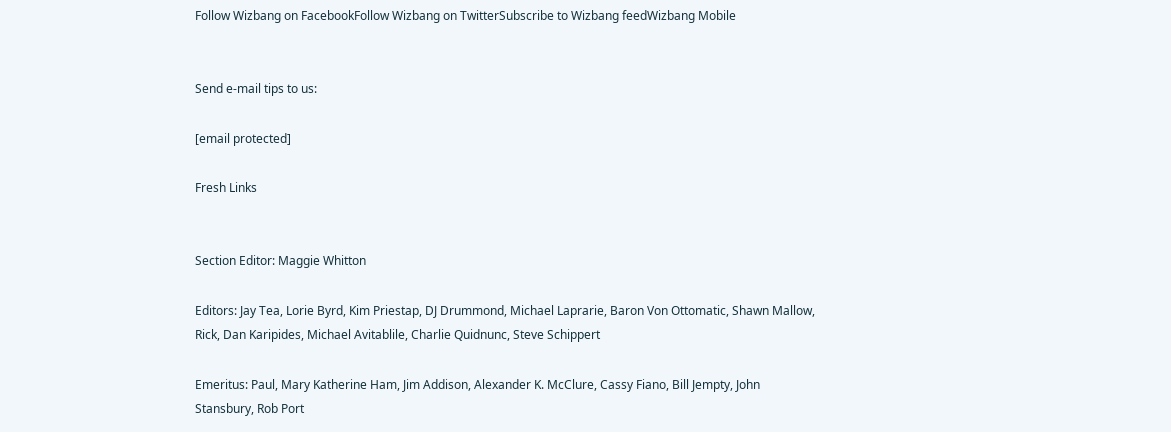Follow Wizbang on FacebookFollow Wizbang on TwitterSubscribe to Wizbang feedWizbang Mobile


Send e-mail tips to us:

[email protected]

Fresh Links


Section Editor: Maggie Whitton

Editors: Jay Tea, Lorie Byrd, Kim Priestap, DJ Drummond, Michael Laprarie, Baron Von Ottomatic, Shawn Mallow, Rick, Dan Karipides, Michael Avitablile, Charlie Quidnunc, Steve Schippert

Emeritus: Paul, Mary Katherine Ham, Jim Addison, Alexander K. McClure, Cassy Fiano, Bill Jempty, John Stansbury, Rob Port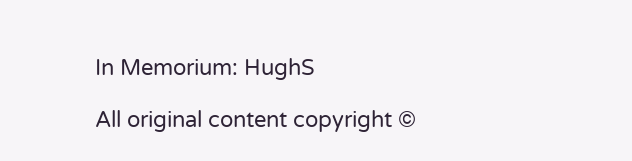In Memorium: HughS

All original content copyright ©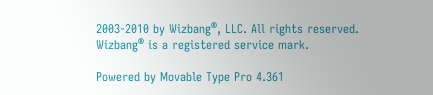2003-2010 by Wizbang®, LLC. All rights reserved. Wizbang® is a registered service mark.

Powered by Movable Type Pro 4.361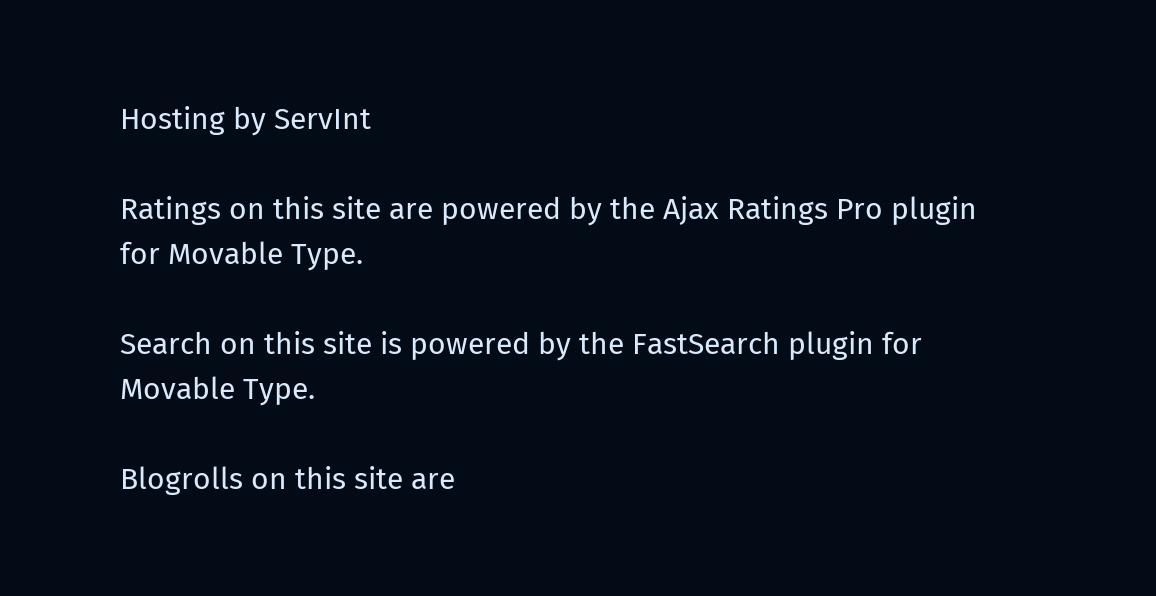Hosting by ServInt

Ratings on this site are powered by the Ajax Ratings Pro plugin for Movable Type.

Search on this site is powered by the FastSearch plugin for Movable Type.

Blogrolls on this site are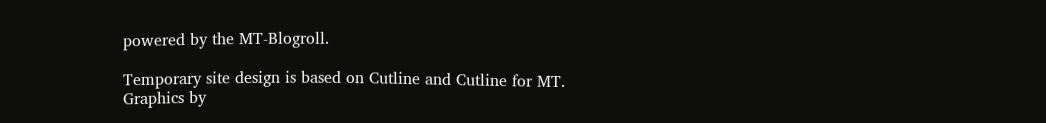powered by the MT-Blogroll.

Temporary site design is based on Cutline and Cutline for MT. Graphics by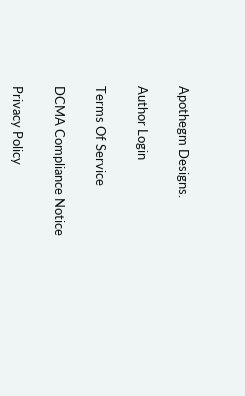Apothegm Designs.

Author Login

Terms Of Service

DCMA Compliance Notice

Privacy Policy